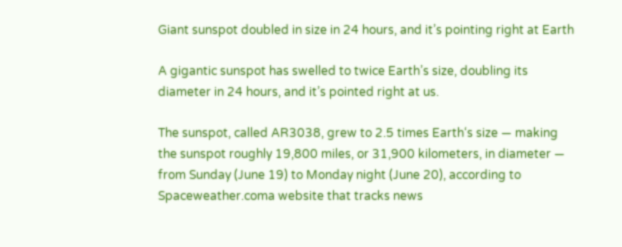Giant sunspot doubled in size in 24 hours, and it’s pointing right at Earth

A gigantic sunspot has swelled to twice Earth’s size, doubling its diameter in 24 hours, and it’s pointed right at us.

The sunspot, called AR3038, grew to 2.5 times Earth‘s size — making the sunspot roughly 19,800 miles, or 31,900 kilometers, in diameter — from Sunday (June 19) to Monday night (June 20), according to Spaceweather.coma website that tracks news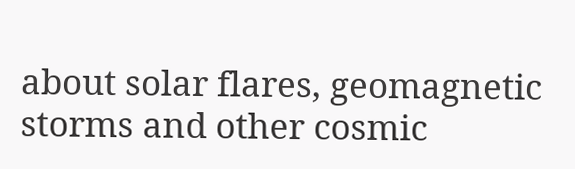about solar flares, geomagnetic storms and other cosmic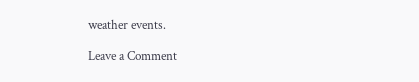weather events.

Leave a Comment